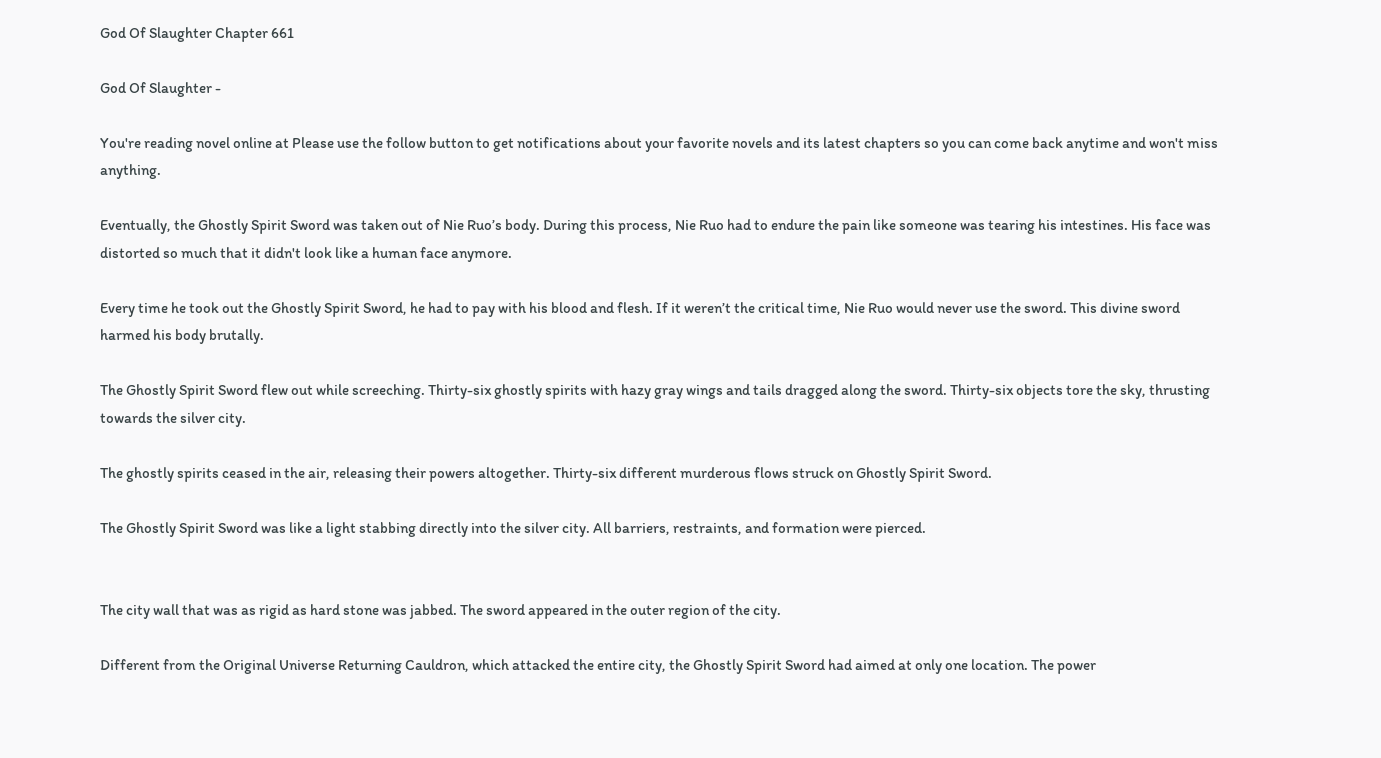God Of Slaughter Chapter 661

God Of Slaughter -

You're reading novel online at Please use the follow button to get notifications about your favorite novels and its latest chapters so you can come back anytime and won't miss anything.

Eventually, the Ghostly Spirit Sword was taken out of Nie Ruo’s body. During this process, Nie Ruo had to endure the pain like someone was tearing his intestines. His face was distorted so much that it didn't look like a human face anymore.

Every time he took out the Ghostly Spirit Sword, he had to pay with his blood and flesh. If it weren’t the critical time, Nie Ruo would never use the sword. This divine sword harmed his body brutally.

The Ghostly Spirit Sword flew out while screeching. Thirty-six ghostly spirits with hazy gray wings and tails dragged along the sword. Thirty-six objects tore the sky, thrusting towards the silver city.

The ghostly spirits ceased in the air, releasing their powers altogether. Thirty-six different murderous flows struck on Ghostly Spirit Sword.

The Ghostly Spirit Sword was like a light stabbing directly into the silver city. All barriers, restraints, and formation were pierced.


The city wall that was as rigid as hard stone was jabbed. The sword appeared in the outer region of the city.

Different from the Original Universe Returning Cauldron, which attacked the entire city, the Ghostly Spirit Sword had aimed at only one location. The power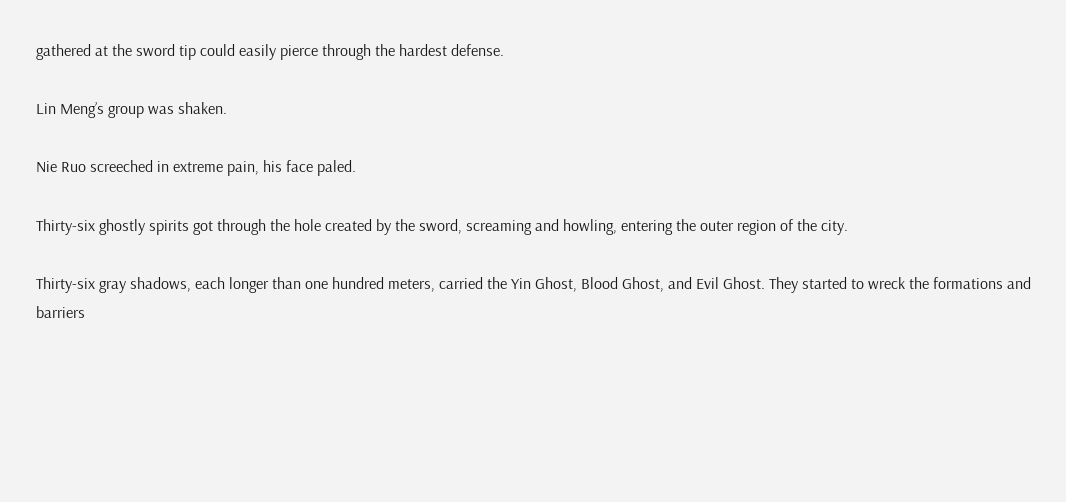gathered at the sword tip could easily pierce through the hardest defense.

Lin Meng’s group was shaken.

Nie Ruo screeched in extreme pain, his face paled.

Thirty-six ghostly spirits got through the hole created by the sword, screaming and howling, entering the outer region of the city.

Thirty-six gray shadows, each longer than one hundred meters, carried the Yin Ghost, Blood Ghost, and Evil Ghost. They started to wreck the formations and barriers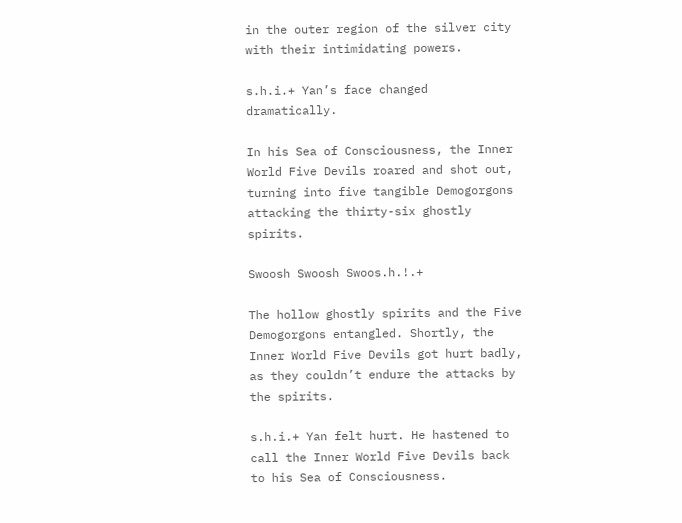in the outer region of the silver city with their intimidating powers.

s.h.i.+ Yan’s face changed dramatically.

In his Sea of Consciousness, the Inner World Five Devils roared and shot out, turning into five tangible Demogorgons attacking the thirty-six ghostly spirits.

Swoosh Swoosh Swoos.h.!.+

The hollow ghostly spirits and the Five Demogorgons entangled. Shortly, the Inner World Five Devils got hurt badly, as they couldn’t endure the attacks by the spirits.

s.h.i.+ Yan felt hurt. He hastened to call the Inner World Five Devils back to his Sea of Consciousness.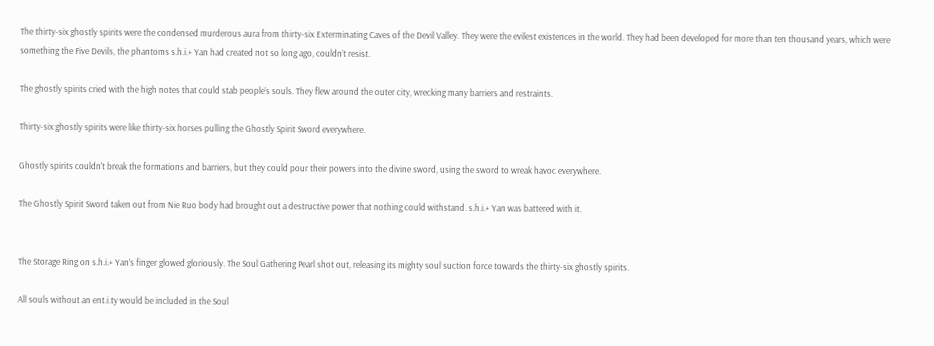The thirty-six ghostly spirits were the condensed murderous aura from thirty-six Exterminating Caves of the Devil Valley. They were the evilest existences in the world. They had been developed for more than ten thousand years, which were something the Five Devils, the phantoms s.h.i.+ Yan had created not so long ago, couldn’t resist.

The ghostly spirits cried with the high notes that could stab people’s souls. They flew around the outer city, wrecking many barriers and restraints.

Thirty-six ghostly spirits were like thirty-six horses pulling the Ghostly Spirit Sword everywhere.

Ghostly spirits couldn't break the formations and barriers, but they could pour their powers into the divine sword, using the sword to wreak havoc everywhere.

The Ghostly Spirit Sword taken out from Nie Ruo body had brought out a destructive power that nothing could withstand. s.h.i.+ Yan was battered with it.


The Storage Ring on s.h.i.+ Yan’s finger glowed gloriously. The Soul Gathering Pearl shot out, releasing its mighty soul suction force towards the thirty-six ghostly spirits.

All souls without an ent.i.ty would be included in the Soul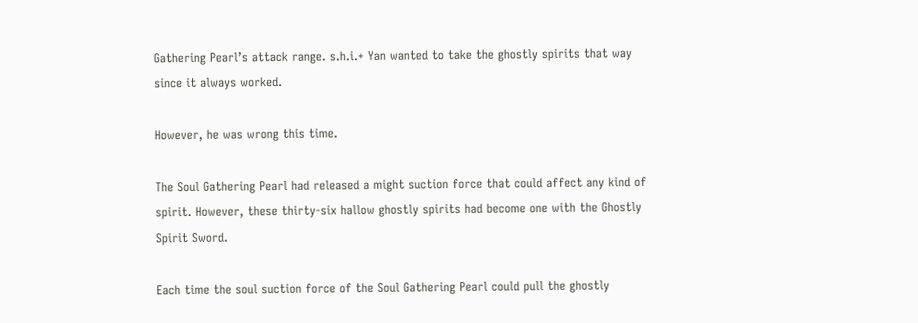Gathering Pearl’s attack range. s.h.i.+ Yan wanted to take the ghostly spirits that way since it always worked.

However, he was wrong this time.

The Soul Gathering Pearl had released a might suction force that could affect any kind of spirit. However, these thirty-six hallow ghostly spirits had become one with the Ghostly Spirit Sword.

Each time the soul suction force of the Soul Gathering Pearl could pull the ghostly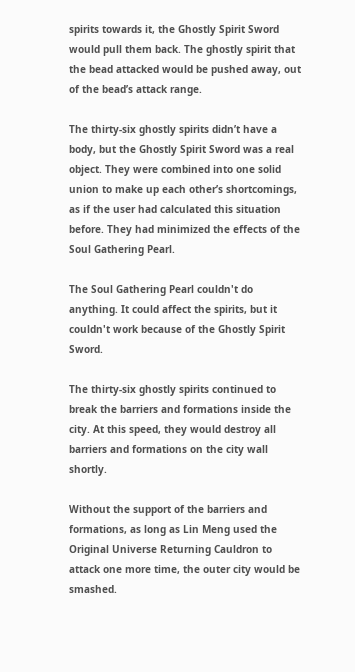spirits towards it, the Ghostly Spirit Sword would pull them back. The ghostly spirit that the bead attacked would be pushed away, out of the bead’s attack range.

The thirty-six ghostly spirits didn’t have a body, but the Ghostly Spirit Sword was a real object. They were combined into one solid union to make up each other’s shortcomings, as if the user had calculated this situation before. They had minimized the effects of the Soul Gathering Pearl.

The Soul Gathering Pearl couldn't do anything. It could affect the spirits, but it couldn't work because of the Ghostly Spirit Sword.

The thirty-six ghostly spirits continued to break the barriers and formations inside the city. At this speed, they would destroy all barriers and formations on the city wall shortly.

Without the support of the barriers and formations, as long as Lin Meng used the Original Universe Returning Cauldron to attack one more time, the outer city would be smashed.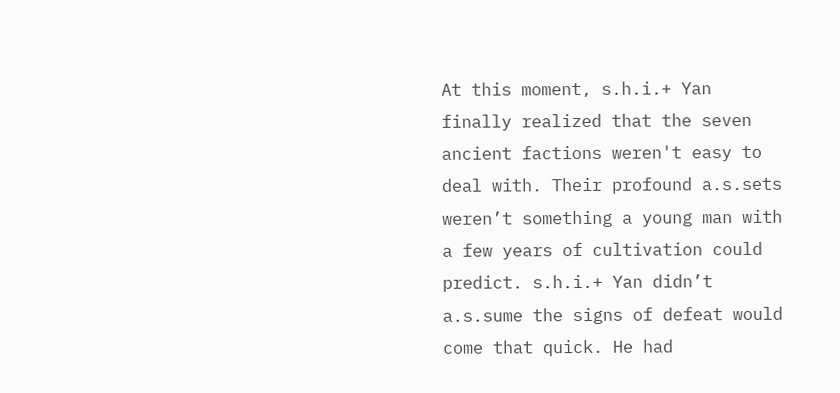At this moment, s.h.i.+ Yan finally realized that the seven ancient factions weren't easy to deal with. Their profound a.s.sets weren’t something a young man with a few years of cultivation could predict. s.h.i.+ Yan didn’t a.s.sume the signs of defeat would come that quick. He had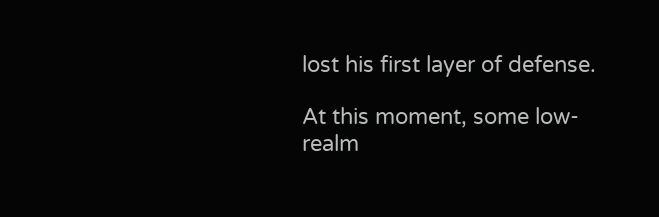lost his first layer of defense.

At this moment, some low-realm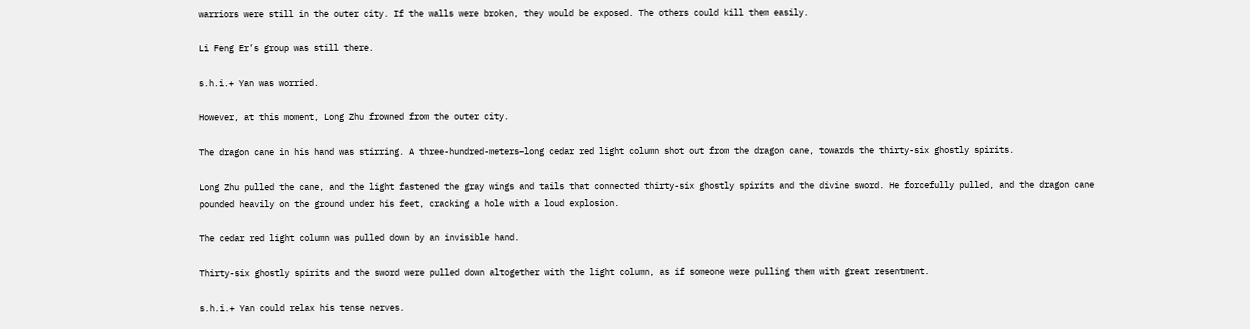warriors were still in the outer city. If the walls were broken, they would be exposed. The others could kill them easily.

Li Feng Er’s group was still there.

s.h.i.+ Yan was worried.

However, at this moment, Long Zhu frowned from the outer city.

The dragon cane in his hand was stirring. A three-hundred-meters–long cedar red light column shot out from the dragon cane, towards the thirty-six ghostly spirits.

Long Zhu pulled the cane, and the light fastened the gray wings and tails that connected thirty-six ghostly spirits and the divine sword. He forcefully pulled, and the dragon cane pounded heavily on the ground under his feet, cracking a hole with a loud explosion.

The cedar red light column was pulled down by an invisible hand.

Thirty-six ghostly spirits and the sword were pulled down altogether with the light column, as if someone were pulling them with great resentment.

s.h.i.+ Yan could relax his tense nerves.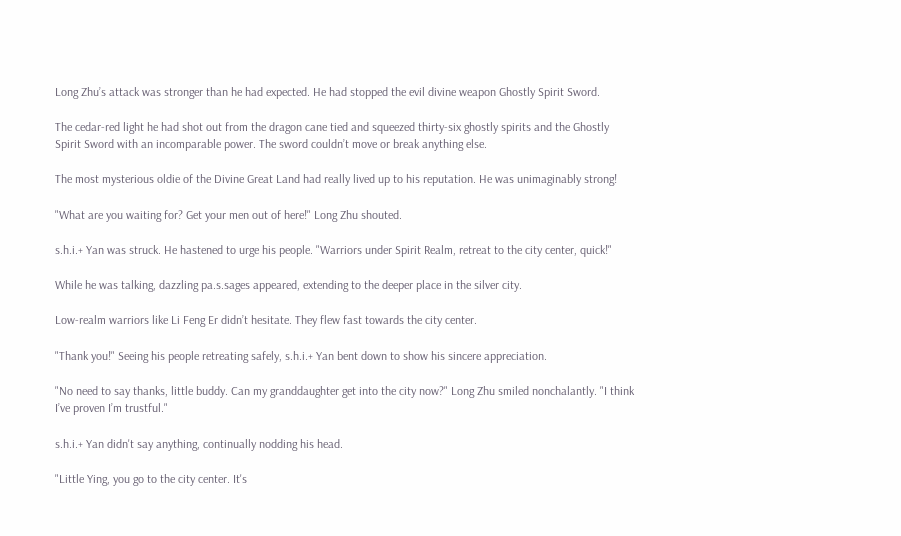Long Zhu’s attack was stronger than he had expected. He had stopped the evil divine weapon Ghostly Spirit Sword.

The cedar-red light he had shot out from the dragon cane tied and squeezed thirty-six ghostly spirits and the Ghostly Spirit Sword with an incomparable power. The sword couldn’t move or break anything else.

The most mysterious oldie of the Divine Great Land had really lived up to his reputation. He was unimaginably strong!

"What are you waiting for? Get your men out of here!" Long Zhu shouted.

s.h.i.+ Yan was struck. He hastened to urge his people. "Warriors under Spirit Realm, retreat to the city center, quick!"

While he was talking, dazzling pa.s.sages appeared, extending to the deeper place in the silver city.

Low-realm warriors like Li Feng Er didn’t hesitate. They flew fast towards the city center.

"Thank you!" Seeing his people retreating safely, s.h.i.+ Yan bent down to show his sincere appreciation.

"No need to say thanks, little buddy. Can my granddaughter get into the city now?" Long Zhu smiled nonchalantly. "I think I’ve proven I’m trustful."

s.h.i.+ Yan didn't say anything, continually nodding his head.

"Little Ying, you go to the city center. It's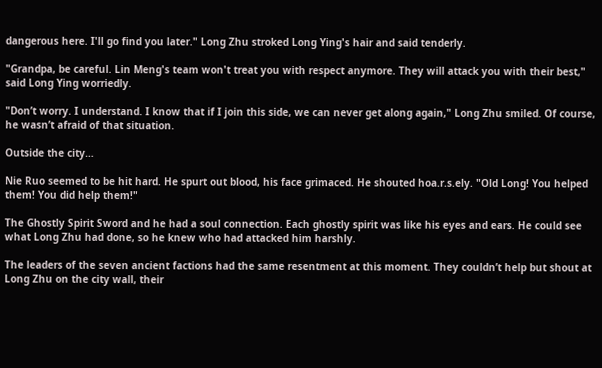dangerous here. I'll go find you later." Long Zhu stroked Long Ying's hair and said tenderly.

"Grandpa, be careful. Lin Meng's team won't treat you with respect anymore. They will attack you with their best," said Long Ying worriedly.

"Don’t worry. I understand. I know that if I join this side, we can never get along again," Long Zhu smiled. Of course, he wasn’t afraid of that situation.

Outside the city…

Nie Ruo seemed to be hit hard. He spurt out blood, his face grimaced. He shouted hoa.r.s.ely. "Old Long! You helped them! You did help them!"

The Ghostly Spirit Sword and he had a soul connection. Each ghostly spirit was like his eyes and ears. He could see what Long Zhu had done, so he knew who had attacked him harshly.

The leaders of the seven ancient factions had the same resentment at this moment. They couldn’t help but shout at Long Zhu on the city wall, their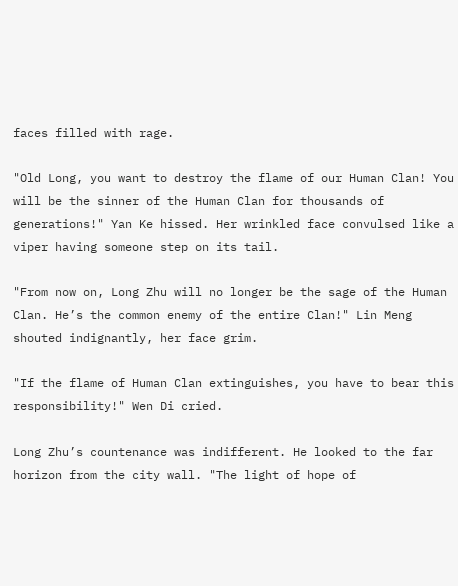faces filled with rage.

"Old Long, you want to destroy the flame of our Human Clan! You will be the sinner of the Human Clan for thousands of generations!" Yan Ke hissed. Her wrinkled face convulsed like a viper having someone step on its tail.

"From now on, Long Zhu will no longer be the sage of the Human Clan. He’s the common enemy of the entire Clan!" Lin Meng shouted indignantly, her face grim.

"If the flame of Human Clan extinguishes, you have to bear this responsibility!" Wen Di cried.

Long Zhu’s countenance was indifferent. He looked to the far horizon from the city wall. "The light of hope of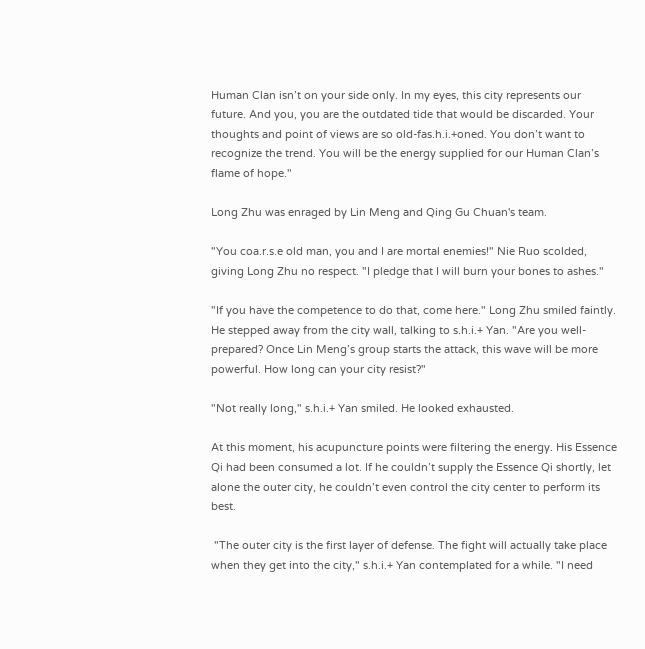Human Clan isn’t on your side only. In my eyes, this city represents our future. And you, you are the outdated tide that would be discarded. Your thoughts and point of views are so old-fas.h.i.+oned. You don’t want to recognize the trend. You will be the energy supplied for our Human Clan’s flame of hope."

Long Zhu was enraged by Lin Meng and Qing Gu Chuan's team.

"You coa.r.s.e old man, you and I are mortal enemies!" Nie Ruo scolded, giving Long Zhu no respect. "I pledge that I will burn your bones to ashes."

"If you have the competence to do that, come here." Long Zhu smiled faintly. He stepped away from the city wall, talking to s.h.i.+ Yan. "Are you well-prepared? Once Lin Meng’s group starts the attack, this wave will be more powerful. How long can your city resist?"

"Not really long," s.h.i.+ Yan smiled. He looked exhausted.

At this moment, his acupuncture points were filtering the energy. His Essence Qi had been consumed a lot. If he couldn’t supply the Essence Qi shortly, let alone the outer city, he couldn’t even control the city center to perform its best.

 "The outer city is the first layer of defense. The fight will actually take place when they get into the city," s.h.i.+ Yan contemplated for a while. "I need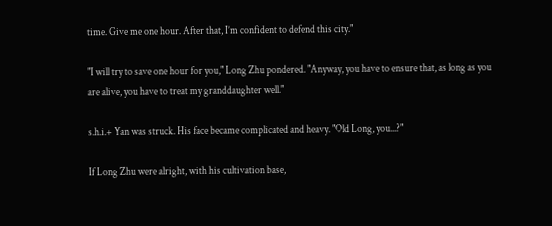time. Give me one hour. After that, I’m confident to defend this city."

"I will try to save one hour for you," Long Zhu pondered. "Anyway, you have to ensure that, as long as you are alive, you have to treat my granddaughter well."

s.h.i.+ Yan was struck. His face became complicated and heavy. "Old Long, you...?"

If Long Zhu were alright, with his cultivation base,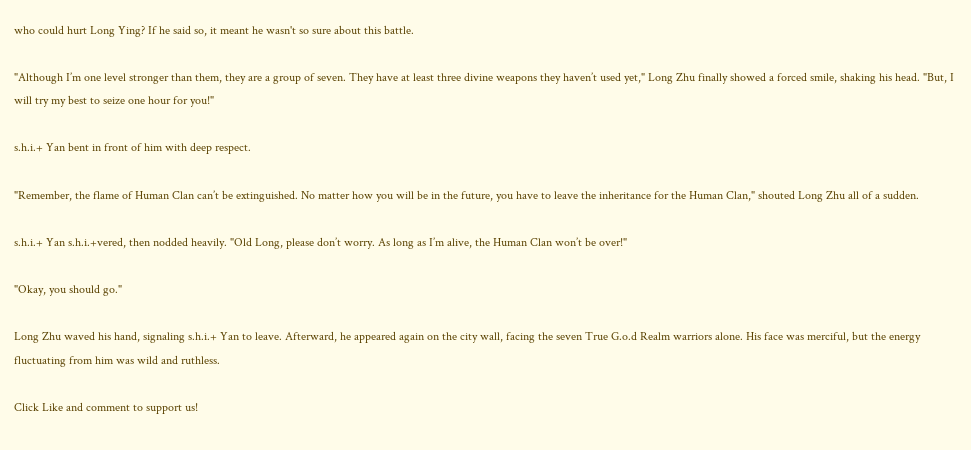who could hurt Long Ying? If he said so, it meant he wasn't so sure about this battle.

"Although I’m one level stronger than them, they are a group of seven. They have at least three divine weapons they haven’t used yet," Long Zhu finally showed a forced smile, shaking his head. "But, I will try my best to seize one hour for you!"

s.h.i.+ Yan bent in front of him with deep respect.

"Remember, the flame of Human Clan can’t be extinguished. No matter how you will be in the future, you have to leave the inheritance for the Human Clan," shouted Long Zhu all of a sudden.

s.h.i.+ Yan s.h.i.+vered, then nodded heavily. "Old Long, please don’t worry. As long as I’m alive, the Human Clan won’t be over!"

"Okay, you should go."

Long Zhu waved his hand, signaling s.h.i.+ Yan to leave. Afterward, he appeared again on the city wall, facing the seven True G.o.d Realm warriors alone. His face was merciful, but the energy fluctuating from him was wild and ruthless.

Click Like and comment to support us!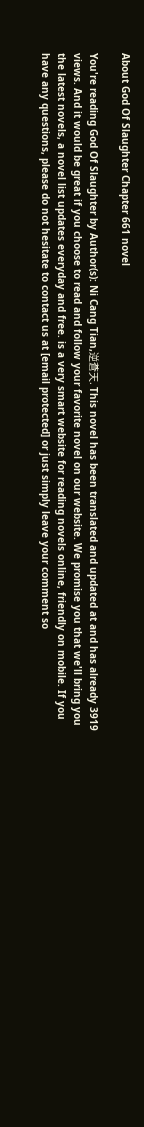About God Of Slaughter Chapter 661 novel

You're reading God Of Slaughter by Author(s): Ni Cang Tian,逆蒼天. This novel has been translated and updated at and has already 3919 views. And it would be great if you choose to read and follow your favorite novel on our website. We promise you that we'll bring you the latest novels, a novel list updates everyday and free. is a very smart website for reading novels online, friendly on mobile. If you have any questions, please do not hesitate to contact us at [email protected] or just simply leave your comment so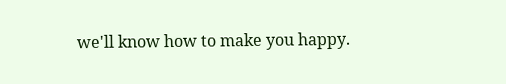we'll know how to make you happy.